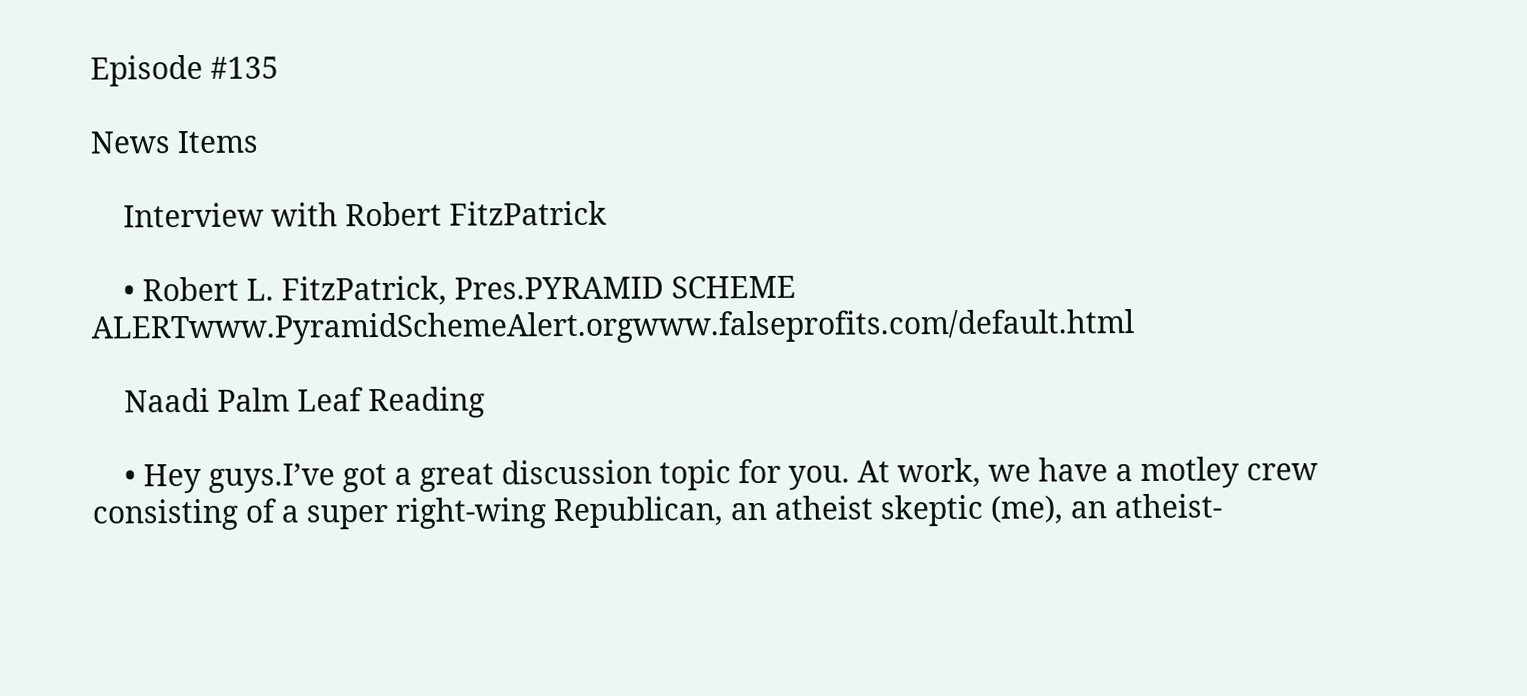Episode #135

News Items

    Interview with Robert FitzPatrick

    • Robert L. FitzPatrick, Pres.PYRAMID SCHEME ALERTwww.PyramidSchemeAlert.orgwww.falseprofits.com/default.html

    Naadi Palm Leaf Reading

    • Hey guys.I’ve got a great discussion topic for you. At work, we have a motley crew consisting of a super right-wing Republican, an atheist skeptic (me), an atheist-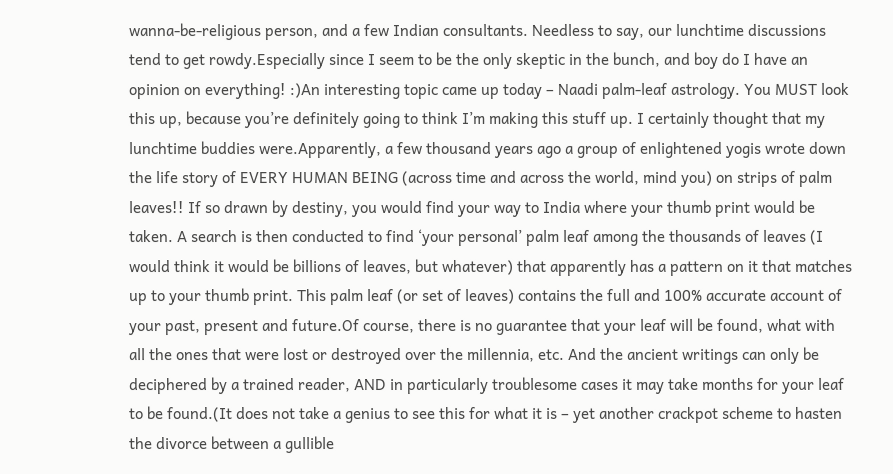wanna-be-religious person, and a few Indian consultants. Needless to say, our lunchtime discussions tend to get rowdy.Especially since I seem to be the only skeptic in the bunch, and boy do I have an opinion on everything! :)An interesting topic came up today – Naadi palm-leaf astrology. You MUST look this up, because you’re definitely going to think I’m making this stuff up. I certainly thought that my lunchtime buddies were.Apparently, a few thousand years ago a group of enlightened yogis wrote down the life story of EVERY HUMAN BEING (across time and across the world, mind you) on strips of palm leaves!! If so drawn by destiny, you would find your way to India where your thumb print would be taken. A search is then conducted to find ‘your personal’ palm leaf among the thousands of leaves (I would think it would be billions of leaves, but whatever) that apparently has a pattern on it that matches up to your thumb print. This palm leaf (or set of leaves) contains the full and 100% accurate account of your past, present and future.Of course, there is no guarantee that your leaf will be found, what with all the ones that were lost or destroyed over the millennia, etc. And the ancient writings can only be deciphered by a trained reader, AND in particularly troublesome cases it may take months for your leaf to be found.(It does not take a genius to see this for what it is – yet another crackpot scheme to hasten the divorce between a gullible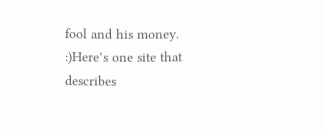fool and his money. :)Here’s one site that describes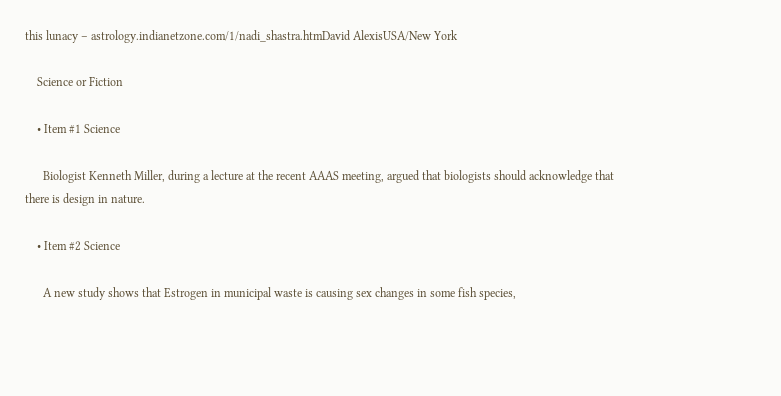this lunacy – astrology.indianetzone.com/1/nadi_shastra.htmDavid AlexisUSA/New York

    Science or Fiction

    • Item #1 Science

      Biologist Kenneth Miller, during a lecture at the recent AAAS meeting, argued that biologists should acknowledge that there is design in nature.

    • Item #2 Science

      A new study shows that Estrogen in municipal waste is causing sex changes in some fish species,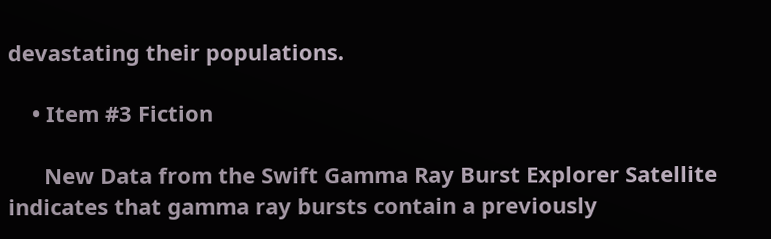devastating their populations.

    • Item #3 Fiction

      New Data from the Swift Gamma Ray Burst Explorer Satellite indicates that gamma ray bursts contain a previously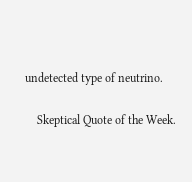undetected type of neutrino.

    Skeptical Quote of the Week.